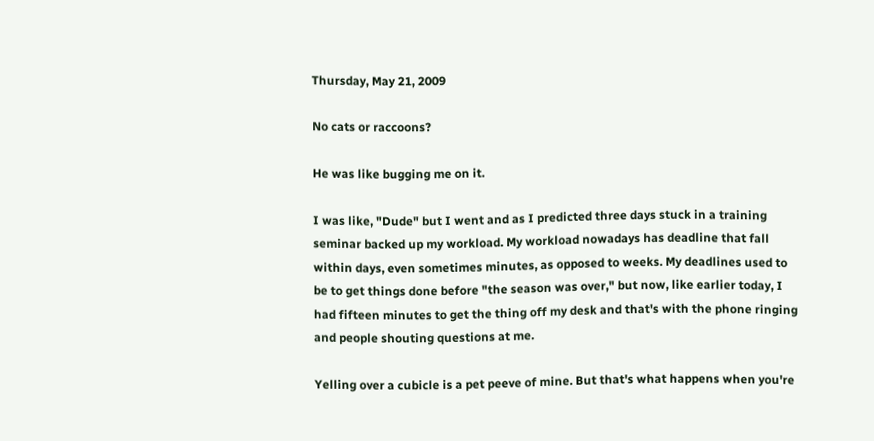Thursday, May 21, 2009

No cats or raccoons?

He was like bugging me on it.

I was like, "Dude" but I went and as I predicted three days stuck in a training seminar backed up my workload. My workload nowadays has deadline that fall within days, even sometimes minutes, as opposed to weeks. My deadlines used to be to get things done before "the season was over," but now, like earlier today, I had fifteen minutes to get the thing off my desk and that's with the phone ringing and people shouting questions at me.

Yelling over a cubicle is a pet peeve of mine. But that's what happens when you're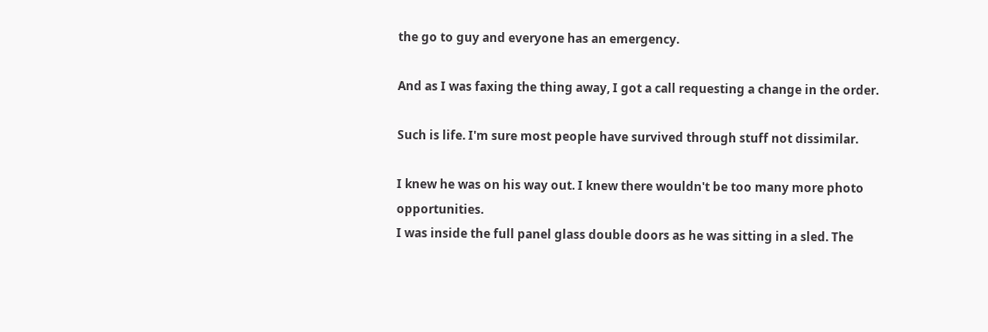the go to guy and everyone has an emergency.

And as I was faxing the thing away, I got a call requesting a change in the order.

Such is life. I'm sure most people have survived through stuff not dissimilar.

I knew he was on his way out. I knew there wouldn't be too many more photo opportunities.
I was inside the full panel glass double doors as he was sitting in a sled. The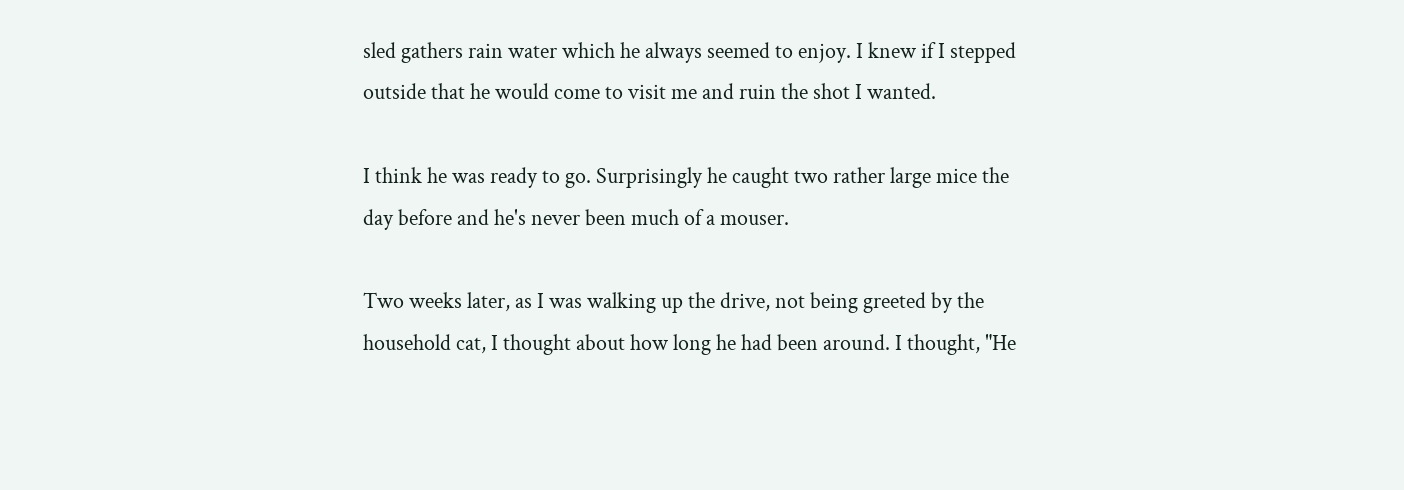sled gathers rain water which he always seemed to enjoy. I knew if I stepped outside that he would come to visit me and ruin the shot I wanted.

I think he was ready to go. Surprisingly he caught two rather large mice the day before and he's never been much of a mouser.

Two weeks later, as I was walking up the drive, not being greeted by the household cat, I thought about how long he had been around. I thought, "He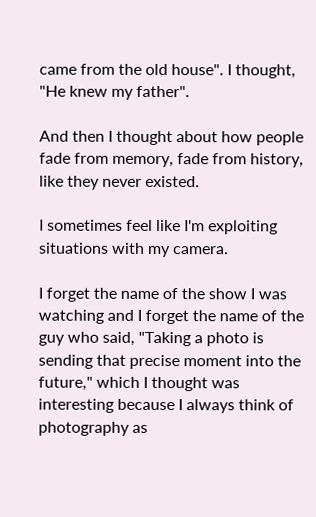came from the old house". I thought, "He knew my father".

And then I thought about how people fade from memory, fade from history, like they never existed.

I sometimes feel like I'm exploiting situations with my camera.

I forget the name of the show I was watching and I forget the name of the guy who said, "Taking a photo is sending that precise moment into the future," which I thought was interesting because I always think of photography as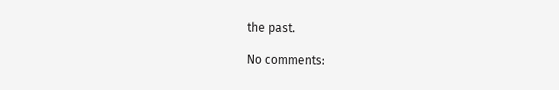the past.

No comments: